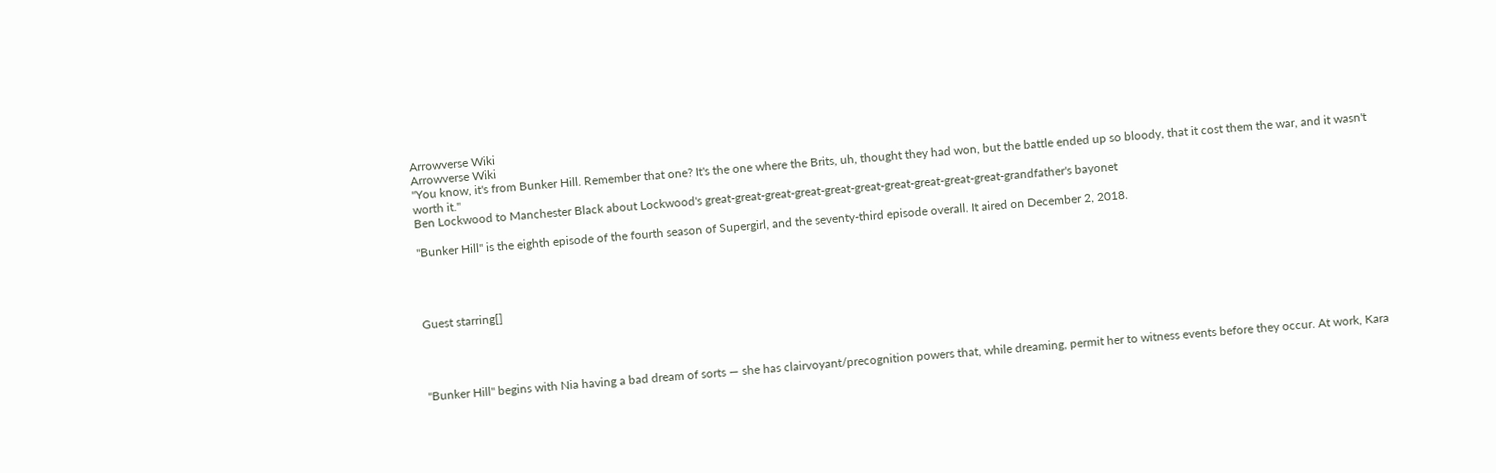Arrowverse Wiki
Arrowverse Wiki
"You know, it's from Bunker Hill. Remember that one? It's the one where the Brits, uh, thought they had won, but the battle ended up so bloody, that it cost them the war, and it wasn't worth it."
Ben Lockwood to Manchester Black about Lockwood's great-great-great-great-great-great-great-great-great-great-grandfather's bayonet

"Bunker Hill" is the eighth episode of the fourth season of Supergirl, and the seventy-third episode overall. It aired on December 2, 2018.




Guest starring[]




"Bunker Hill" begins with Nia having a bad dream of sorts — she has clairvoyant/precognition powers that, while dreaming, permit her to witness events before they occur. At work, Kara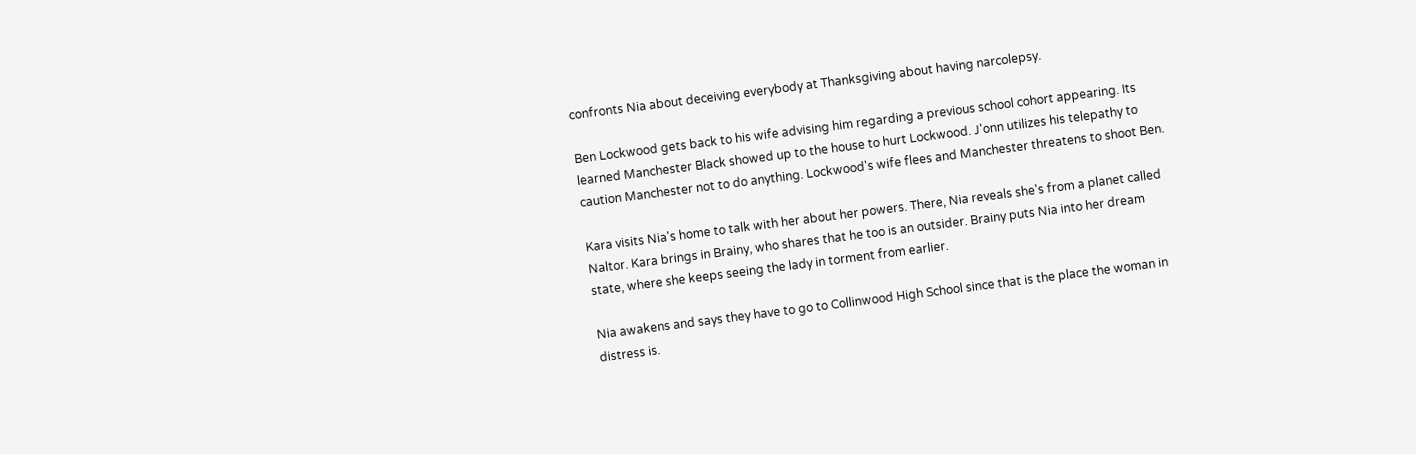confronts Nia about deceiving everybody at Thanksgiving about having narcolepsy.

Ben Lockwood gets back to his wife advising him regarding a previous school cohort appearing. Its learned Manchester Black showed up to the house to hurt Lockwood. J'onn utilizes his telepathy to caution Manchester not to do anything. Lockwood's wife flees and Manchester threatens to shoot Ben.

Kara visits Nia's home to talk with her about her powers. There, Nia reveals she's from a planet called Naltor. Kara brings in Brainy, who shares that he too is an outsider. Brainy puts Nia into her dream state, where she keeps seeing the lady in torment from earlier.

Nia awakens and says they have to go to Collinwood High School since that is the place the woman in distress is.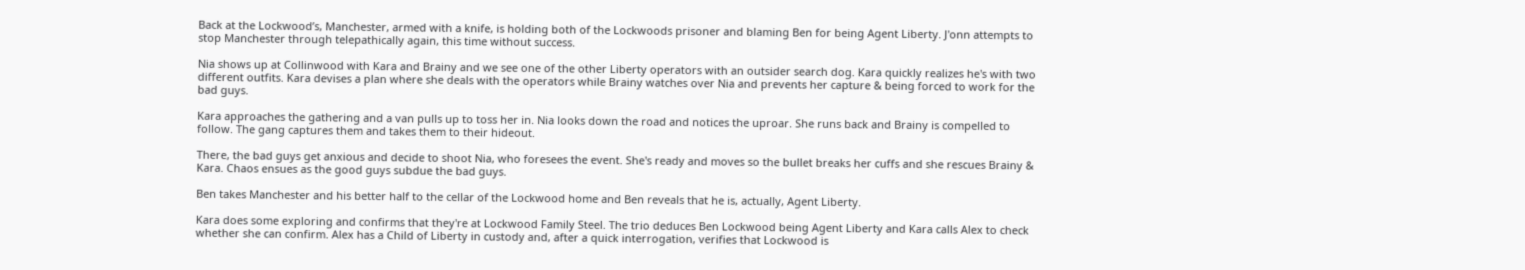Back at the Lockwood’s, Manchester, armed with a knife, is holding both of the Lockwoods prisoner and blaming Ben for being Agent Liberty. J'onn attempts to stop Manchester through telepathically again, this time without success.

Nia shows up at Collinwood with Kara and Brainy and we see one of the other Liberty operators with an outsider search dog. Kara quickly realizes he's with two different outfits. Kara devises a plan where she deals with the operators while Brainy watches over Nia and prevents her capture & being forced to work for the bad guys.

Kara approaches the gathering and a van pulls up to toss her in. Nia looks down the road and notices the uproar. She runs back and Brainy is compelled to follow. The gang captures them and takes them to their hideout.

There, the bad guys get anxious and decide to shoot Nia, who foresees the event. She's ready and moves so the bullet breaks her cuffs and she rescues Brainy & Kara. Chaos ensues as the good guys subdue the bad guys.

Ben takes Manchester and his better half to the cellar of the Lockwood home and Ben reveals that he is, actually, Agent Liberty.

Kara does some exploring and confirms that they're at Lockwood Family Steel. The trio deduces Ben Lockwood being Agent Liberty and Kara calls Alex to check whether she can confirm. Alex has a Child of Liberty in custody and, after a quick interrogation, verifies that Lockwood is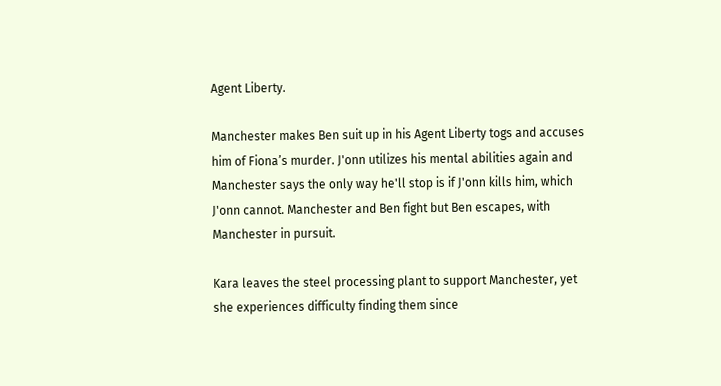Agent Liberty.

Manchester makes Ben suit up in his Agent Liberty togs and accuses him of Fiona’s murder. J'onn utilizes his mental abilities again and Manchester says the only way he'll stop is if J'onn kills him, which J'onn cannot. Manchester and Ben fight but Ben escapes, with Manchester in pursuit.

Kara leaves the steel processing plant to support Manchester, yet she experiences difficulty finding them since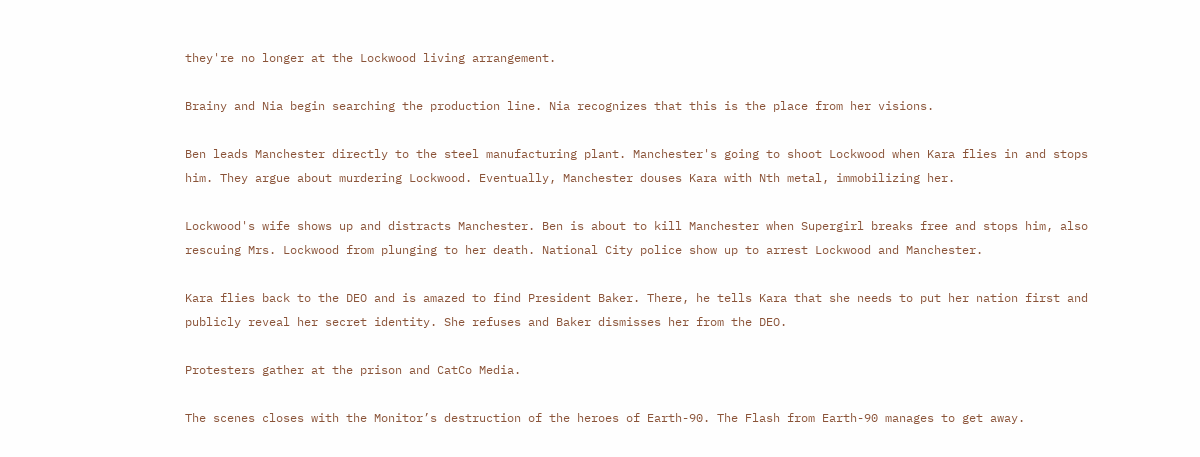they're no longer at the Lockwood living arrangement.

Brainy and Nia begin searching the production line. Nia recognizes that this is the place from her visions.

Ben leads Manchester directly to the steel manufacturing plant. Manchester's going to shoot Lockwood when Kara flies in and stops him. They argue about murdering Lockwood. Eventually, Manchester douses Kara with Nth metal, immobilizing her.

Lockwood's wife shows up and distracts Manchester. Ben is about to kill Manchester when Supergirl breaks free and stops him, also rescuing Mrs. Lockwood from plunging to her death. National City police show up to arrest Lockwood and Manchester.

Kara flies back to the DEO and is amazed to find President Baker. There, he tells Kara that she needs to put her nation first and publicly reveal her secret identity. She refuses and Baker dismisses her from the DEO.

Protesters gather at the prison and CatCo Media.

The scenes closes with the Monitor’s destruction of the heroes of Earth-90. The Flash from Earth-90 manages to get away.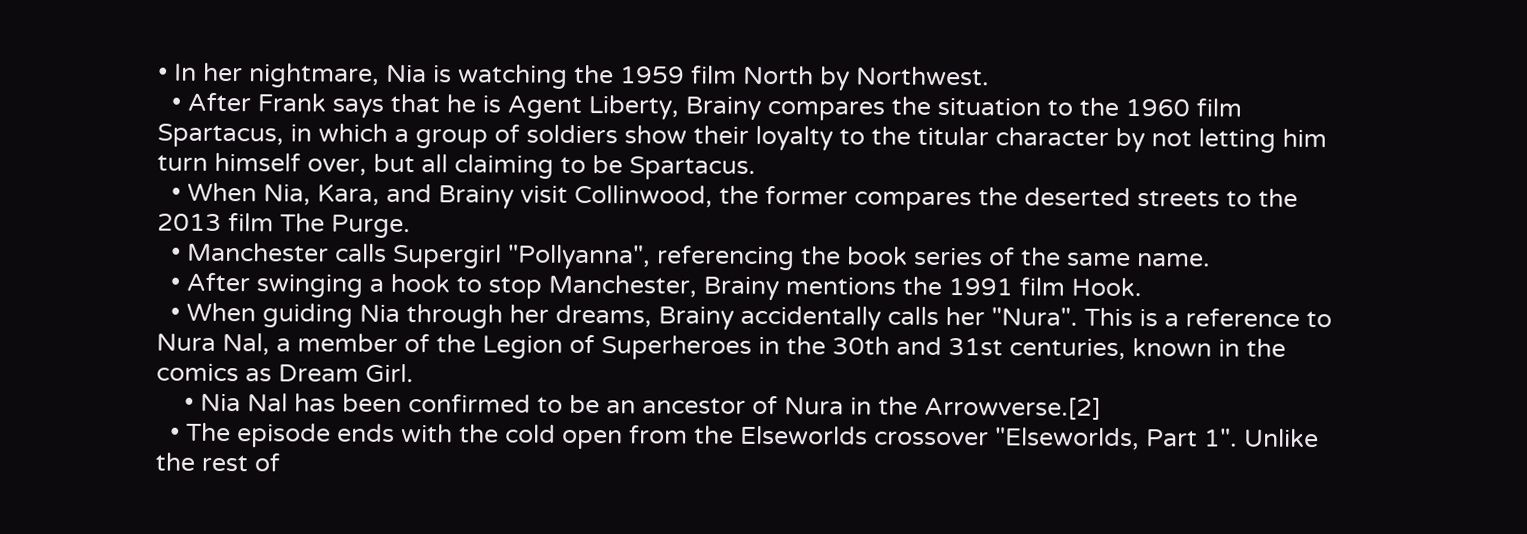• In her nightmare, Nia is watching the 1959 film North by Northwest.
  • After Frank says that he is Agent Liberty, Brainy compares the situation to the 1960 film Spartacus, in which a group of soldiers show their loyalty to the titular character by not letting him turn himself over, but all claiming to be Spartacus.
  • When Nia, Kara, and Brainy visit Collinwood, the former compares the deserted streets to the 2013 film The Purge.
  • Manchester calls Supergirl "Pollyanna", referencing the book series of the same name.
  • After swinging a hook to stop Manchester, Brainy mentions the 1991 film Hook.
  • When guiding Nia through her dreams, Brainy accidentally calls her "Nura". This is a reference to Nura Nal, a member of the Legion of Superheroes in the 30th and 31st centuries, known in the comics as Dream Girl.
    • Nia Nal has been confirmed to be an ancestor of Nura in the Arrowverse.[2]
  • The episode ends with the cold open from the Elseworlds crossover "Elseworlds, Part 1". Unlike the rest of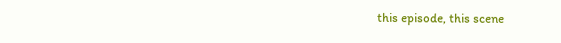this episode, this scene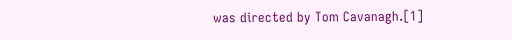was directed by Tom Cavanagh.[1]